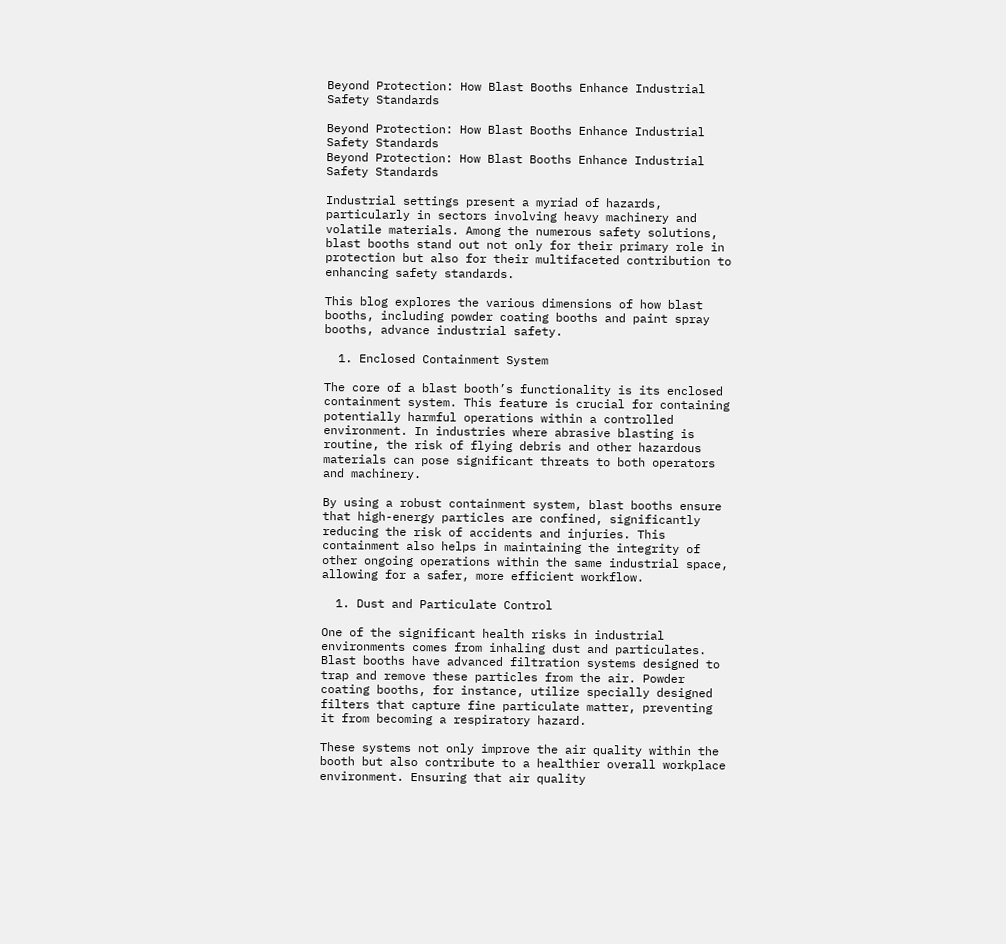Beyond Protection: How Blast Booths Enhance Industrial Safety Standards

Beyond Protection: How Blast Booths Enhance Industrial Safety Standards
Beyond Protection: How Blast Booths Enhance Industrial Safety Standards

Industrial settings present a myriad of hazards, particularly in sectors involving heavy machinery and volatile materials. Among the numerous safety solutions, blast booths stand out not only for their primary role in protection but also for their multifaceted contribution to enhancing safety standards.

This blog explores the various dimensions of how blast booths, including powder coating booths and paint spray booths, advance industrial safety.

  1. Enclosed Containment System

The core of a blast booth’s functionality is its enclosed containment system. This feature is crucial for containing potentially harmful operations within a controlled environment. In industries where abrasive blasting is routine, the risk of flying debris and other hazardous materials can pose significant threats to both operators and machinery.

By using a robust containment system, blast booths ensure that high-energy particles are confined, significantly reducing the risk of accidents and injuries. This containment also helps in maintaining the integrity of other ongoing operations within the same industrial space, allowing for a safer, more efficient workflow.

  1. Dust and Particulate Control

One of the significant health risks in industrial environments comes from inhaling dust and particulates. Blast booths have advanced filtration systems designed to trap and remove these particles from the air. Powder coating booths, for instance, utilize specially designed filters that capture fine particulate matter, preventing it from becoming a respiratory hazard.

These systems not only improve the air quality within the booth but also contribute to a healthier overall workplace environment. Ensuring that air quality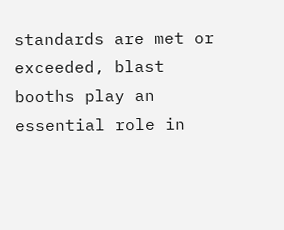standards are met or exceeded, blast booths play an essential role in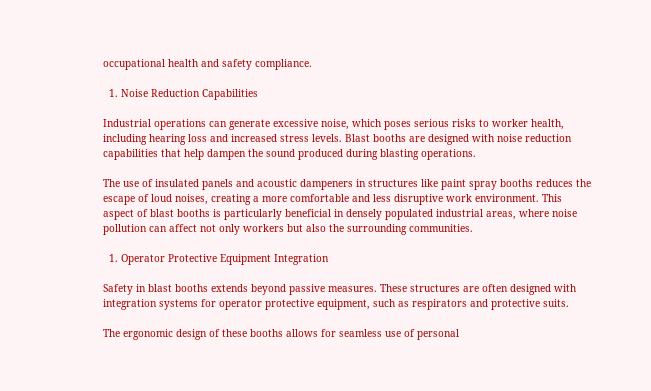occupational health and safety compliance.

  1. Noise Reduction Capabilities

Industrial operations can generate excessive noise, which poses serious risks to worker health, including hearing loss and increased stress levels. Blast booths are designed with noise reduction capabilities that help dampen the sound produced during blasting operations.

The use of insulated panels and acoustic dampeners in structures like paint spray booths reduces the escape of loud noises, creating a more comfortable and less disruptive work environment. This aspect of blast booths is particularly beneficial in densely populated industrial areas, where noise pollution can affect not only workers but also the surrounding communities.

  1. Operator Protective Equipment Integration

Safety in blast booths extends beyond passive measures. These structures are often designed with integration systems for operator protective equipment, such as respirators and protective suits.

The ergonomic design of these booths allows for seamless use of personal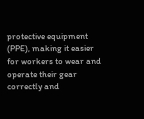protective equipment (PPE), making it easier for workers to wear and operate their gear correctly and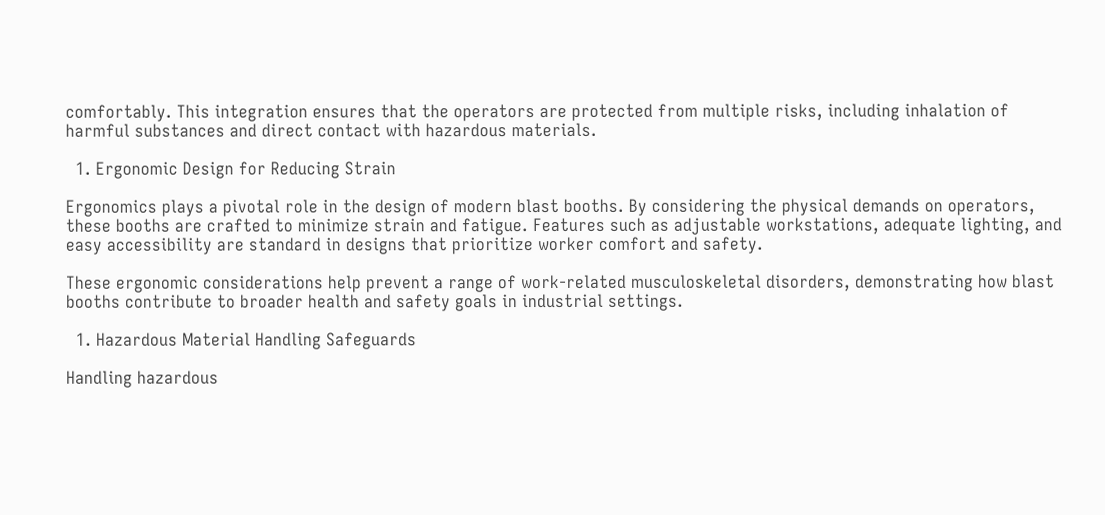comfortably. This integration ensures that the operators are protected from multiple risks, including inhalation of harmful substances and direct contact with hazardous materials.

  1. Ergonomic Design for Reducing Strain

Ergonomics plays a pivotal role in the design of modern blast booths. By considering the physical demands on operators, these booths are crafted to minimize strain and fatigue. Features such as adjustable workstations, adequate lighting, and easy accessibility are standard in designs that prioritize worker comfort and safety.

These ergonomic considerations help prevent a range of work-related musculoskeletal disorders, demonstrating how blast booths contribute to broader health and safety goals in industrial settings.

  1. Hazardous Material Handling Safeguards

Handling hazardous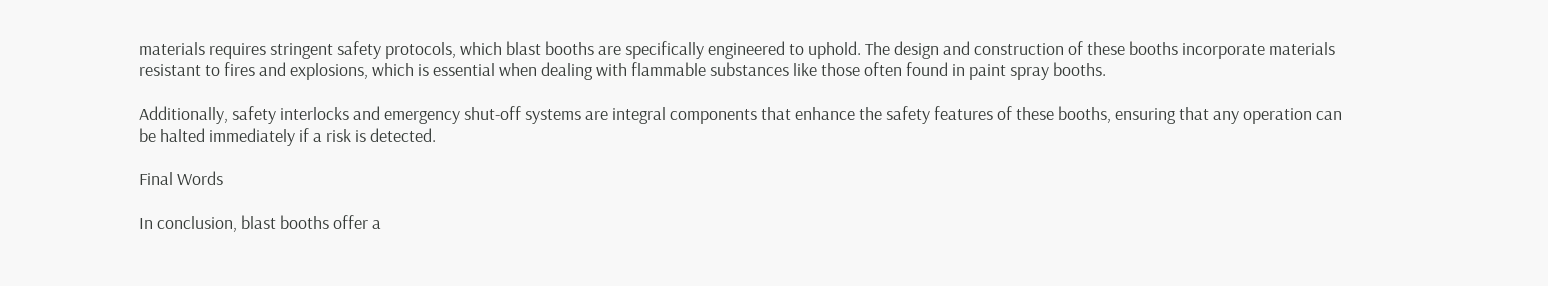materials requires stringent safety protocols, which blast booths are specifically engineered to uphold. The design and construction of these booths incorporate materials resistant to fires and explosions, which is essential when dealing with flammable substances like those often found in paint spray booths.

Additionally, safety interlocks and emergency shut-off systems are integral components that enhance the safety features of these booths, ensuring that any operation can be halted immediately if a risk is detected.

Final Words

In conclusion, blast booths offer a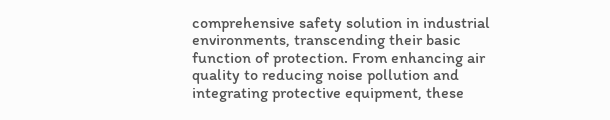comprehensive safety solution in industrial environments, transcending their basic function of protection. From enhancing air quality to reducing noise pollution and integrating protective equipment, these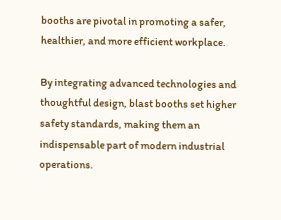booths are pivotal in promoting a safer, healthier, and more efficient workplace.

By integrating advanced technologies and thoughtful design, blast booths set higher safety standards, making them an indispensable part of modern industrial operations.